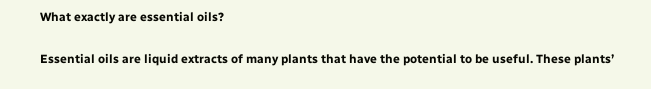What exactly are essential oils?

Essential oils are liquid extracts of many plants that have the potential to be useful. These plants’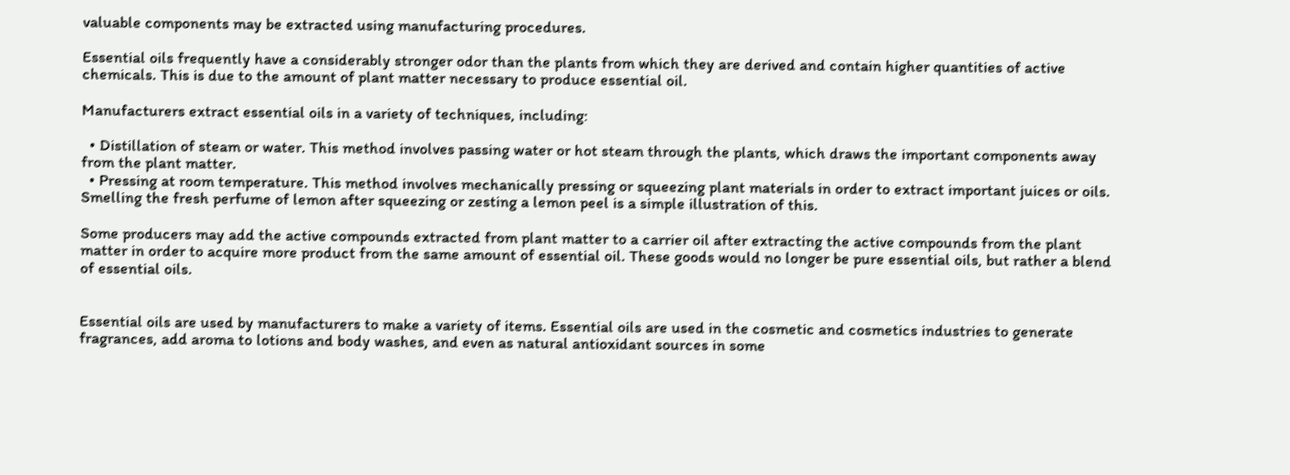valuable components may be extracted using manufacturing procedures.

Essential oils frequently have a considerably stronger odor than the plants from which they are derived and contain higher quantities of active chemicals. This is due to the amount of plant matter necessary to produce essential oil.

Manufacturers extract essential oils in a variety of techniques, including:

  • Distillation of steam or water. This method involves passing water or hot steam through the plants, which draws the important components away from the plant matter.
  • Pressing at room temperature. This method involves mechanically pressing or squeezing plant materials in order to extract important juices or oils. Smelling the fresh perfume of lemon after squeezing or zesting a lemon peel is a simple illustration of this.

Some producers may add the active compounds extracted from plant matter to a carrier oil after extracting the active compounds from the plant matter in order to acquire more product from the same amount of essential oil. These goods would no longer be pure essential oils, but rather a blend of essential oils.


Essential oils are used by manufacturers to make a variety of items. Essential oils are used in the cosmetic and cosmetics industries to generate fragrances, add aroma to lotions and body washes, and even as natural antioxidant sources in some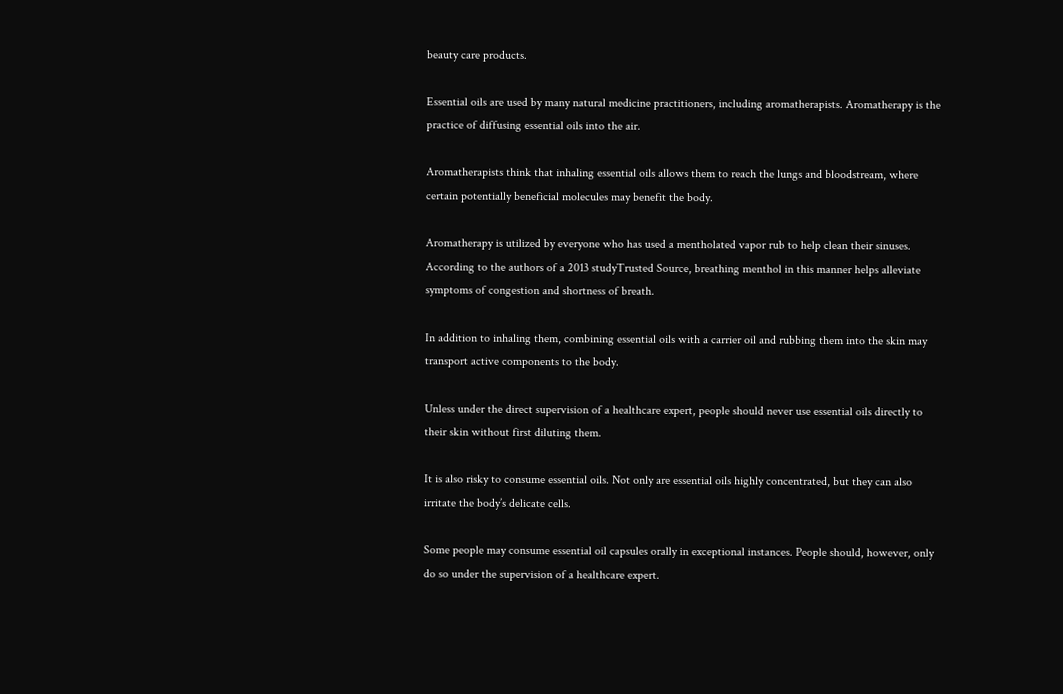beauty care products.

Essential oils are used by many natural medicine practitioners, including aromatherapists. Aromatherapy is the practice of diffusing essential oils into the air.

Aromatherapists think that inhaling essential oils allows them to reach the lungs and bloodstream, where certain potentially beneficial molecules may benefit the body.

Aromatherapy is utilized by everyone who has used a mentholated vapor rub to help clean their sinuses. According to the authors of a 2013 studyTrusted Source, breathing menthol in this manner helps alleviate symptoms of congestion and shortness of breath.

In addition to inhaling them, combining essential oils with a carrier oil and rubbing them into the skin may transport active components to the body.

Unless under the direct supervision of a healthcare expert, people should never use essential oils directly to their skin without first diluting them.

It is also risky to consume essential oils. Not only are essential oils highly concentrated, but they can also irritate the body’s delicate cells.

Some people may consume essential oil capsules orally in exceptional instances. People should, however, only do so under the supervision of a healthcare expert.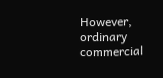However, ordinary commercial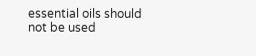essential oils should not be used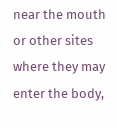near the mouth or other sites where they may enter the body,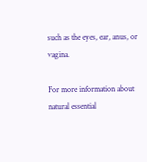such as the eyes, ear, anus, or vagina.

For more information about natural essential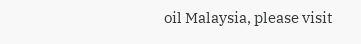oil Malaysia, please visit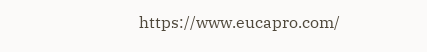https://www.eucapro.com/